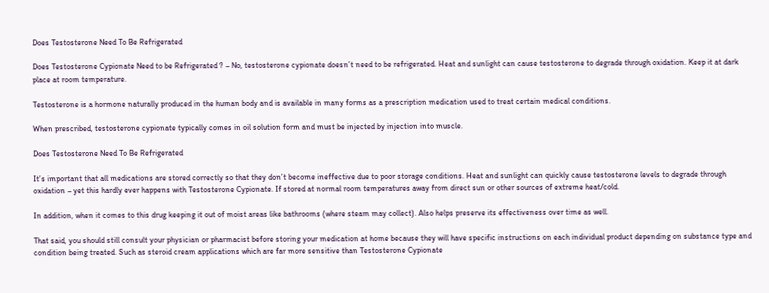Does Testosterone Need To Be Refrigerated

Does Testosterone Cypionate Need to be Refrigerated ? – No, testosterone cypionate doesn’t need to be refrigerated. Heat and sunlight can cause testosterone to degrade through oxidation. Keep it at dark place at room temperature.

Testosterone is a hormone naturally produced in the human body and is available in many forms as a prescription medication used to treat certain medical conditions.

When prescribed, testosterone cypionate typically comes in oil solution form and must be injected by injection into muscle.

Does Testosterone Need To Be Refrigerated

It’s important that all medications are stored correctly so that they don’t become ineffective due to poor storage conditions. Heat and sunlight can quickly cause testosterone levels to degrade through oxidation – yet this hardly ever happens with Testosterone Cypionate. If stored at normal room temperatures away from direct sun or other sources of extreme heat/cold.

In addition, when it comes to this drug keeping it out of moist areas like bathrooms (where steam may collect). Also helps preserve its effectiveness over time as well.

That said, you should still consult your physician or pharmacist before storing your medication at home because they will have specific instructions on each individual product depending on substance type and condition being treated. Such as steroid cream applications which are far more sensitive than Testosterone Cypionate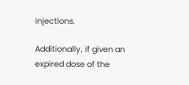injections.

Additionally, if given an expired dose of the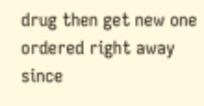drug then get new one ordered right away since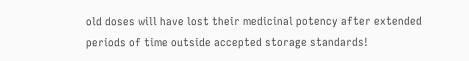old doses will have lost their medicinal potency after extended periods of time outside accepted storage standards!